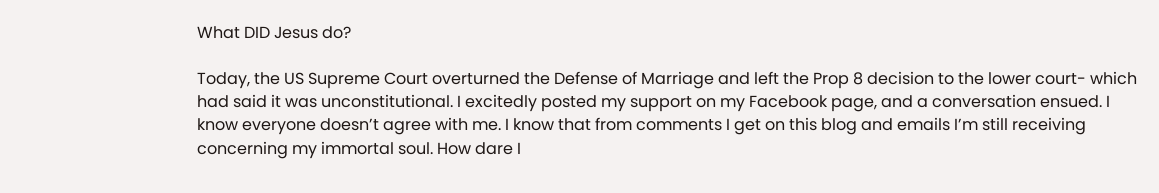What DID Jesus do?

Today, the US Supreme Court overturned the Defense of Marriage and left the Prop 8 decision to the lower court- which had said it was unconstitutional. I excitedly posted my support on my Facebook page, and a conversation ensued. I know everyone doesn’t agree with me. I know that from comments I get on this blog and emails I’m still receiving concerning my immortal soul. How dare I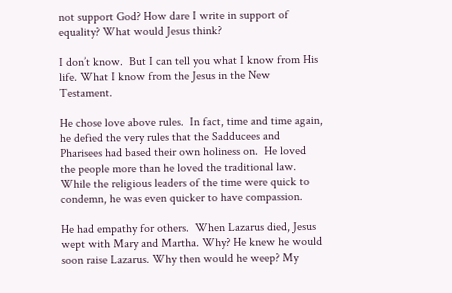not support God? How dare I write in support of equality? What would Jesus think?

I don’t know.  But I can tell you what I know from His life. What I know from the Jesus in the New Testament.

He chose love above rules.  In fact, time and time again, he defied the very rules that the Sadducees and Pharisees had based their own holiness on.  He loved the people more than he loved the traditional law. While the religious leaders of the time were quick to condemn, he was even quicker to have compassion.

He had empathy for others.  When Lazarus died, Jesus wept with Mary and Martha. Why? He knew he would soon raise Lazarus. Why then would he weep? My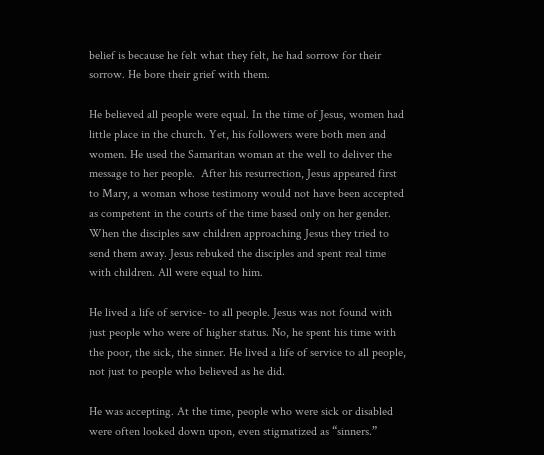belief is because he felt what they felt, he had sorrow for their sorrow. He bore their grief with them.

He believed all people were equal. In the time of Jesus, women had little place in the church. Yet, his followers were both men and women. He used the Samaritan woman at the well to deliver the message to her people.  After his resurrection, Jesus appeared first to Mary, a woman whose testimony would not have been accepted as competent in the courts of the time based only on her gender.  When the disciples saw children approaching Jesus they tried to send them away. Jesus rebuked the disciples and spent real time with children. All were equal to him.

He lived a life of service- to all people. Jesus was not found with just people who were of higher status. No, he spent his time with the poor, the sick, the sinner. He lived a life of service to all people, not just to people who believed as he did.

He was accepting. At the time, people who were sick or disabled were often looked down upon, even stigmatized as “sinners.”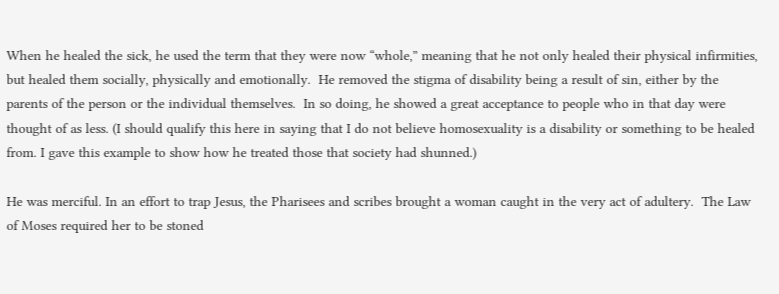When he healed the sick, he used the term that they were now “whole,” meaning that he not only healed their physical infirmities, but healed them socially, physically and emotionally.  He removed the stigma of disability being a result of sin, either by the parents of the person or the individual themselves.  In so doing, he showed a great acceptance to people who in that day were thought of as less. (I should qualify this here in saying that I do not believe homosexuality is a disability or something to be healed from. I gave this example to show how he treated those that society had shunned.)

He was merciful. In an effort to trap Jesus, the Pharisees and scribes brought a woman caught in the very act of adultery.  The Law of Moses required her to be stoned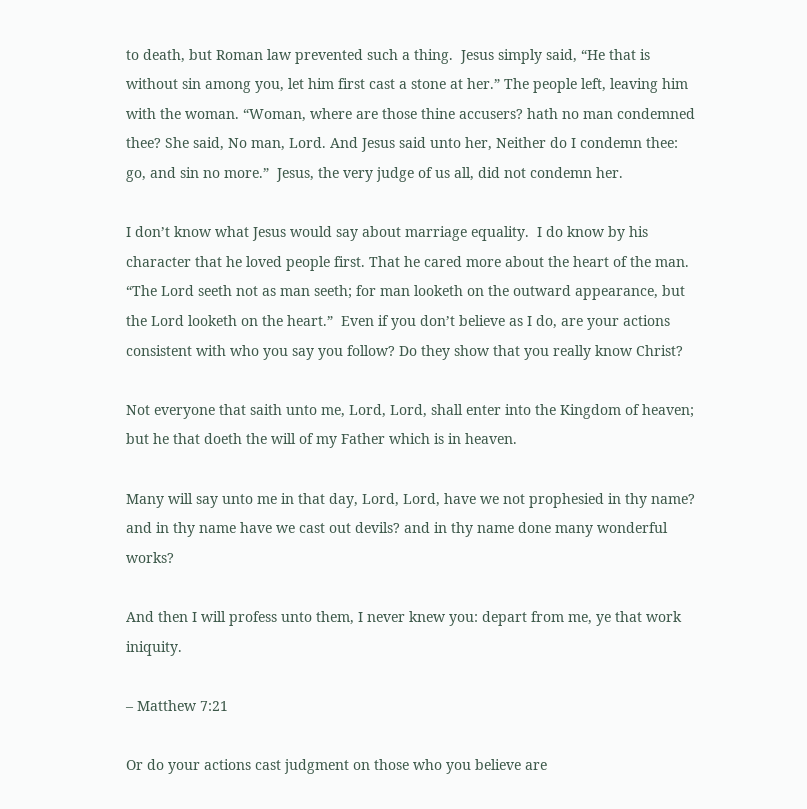to death, but Roman law prevented such a thing.  Jesus simply said, “He that is without sin among you, let him first cast a stone at her.” The people left, leaving him with the woman. “Woman, where are those thine accusers? hath no man condemned thee? She said, No man, Lord. And Jesus said unto her, Neither do I condemn thee: go, and sin no more.”  Jesus, the very judge of us all, did not condemn her.

I don’t know what Jesus would say about marriage equality.  I do know by his character that he loved people first. That he cared more about the heart of the man. “The Lord seeth not as man seeth; for man looketh on the outward appearance, but the Lord looketh on the heart.”  Even if you don’t believe as I do, are your actions consistent with who you say you follow? Do they show that you really know Christ?

Not everyone that saith unto me, Lord, Lord, shall enter into the Kingdom of heaven; but he that doeth the will of my Father which is in heaven.

Many will say unto me in that day, Lord, Lord, have we not prophesied in thy name? and in thy name have we cast out devils? and in thy name done many wonderful works?

And then I will profess unto them, I never knew you: depart from me, ye that work iniquity.

– Matthew 7:21

Or do your actions cast judgment on those who you believe are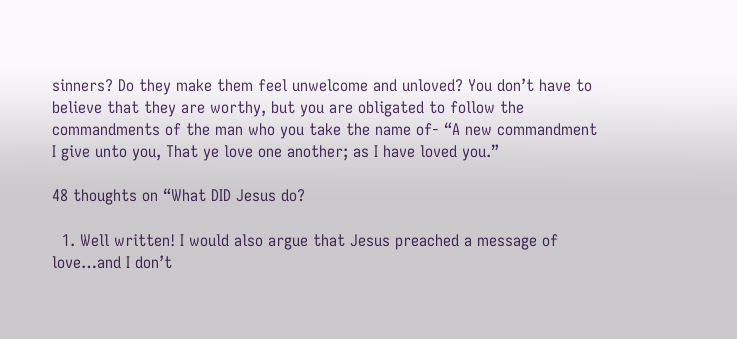sinners? Do they make them feel unwelcome and unloved? You don’t have to believe that they are worthy, but you are obligated to follow the commandments of the man who you take the name of- “A new commandment I give unto you, That ye love one another; as I have loved you.”

48 thoughts on “What DID Jesus do?

  1. Well written! I would also argue that Jesus preached a message of love…and I don’t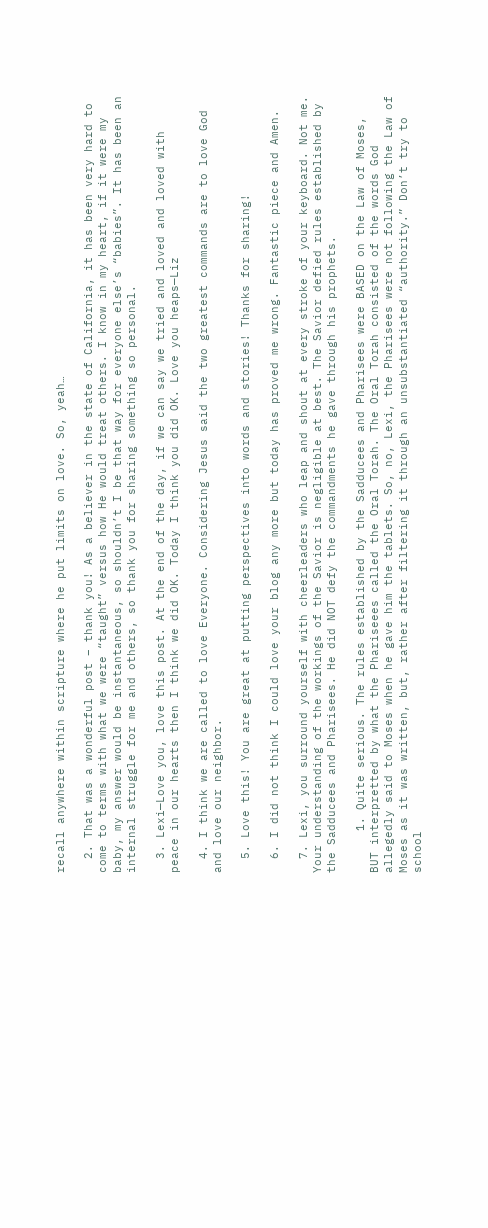recall anywhere within scripture where he put limits on love. So, yeah…

  2. That was a wonderful post – thank you! As a believer in the state of California, it has been very hard to come to terms with what we were “taught” versus how He would treat others. I know in my heart, if it were my baby, my answer would be instantaneous, so shouldn’t I be that way for everyone else’s “babies”. It has been an internal struggle for me and others, so thank you for sharing something so personal.

  3. Lexi—Love you, love this post. At the end of the day, if we can say we tried and loved and loved with peace in our hearts then I think we did OK. Today I think you did OK. Love you heaps—Liz

  4. I think we are called to love Everyone. Considering Jesus said the two greatest commands are to love God and love our neighbor.

  5. Love this! You are great at putting perspectives into words and stories! Thanks for sharing!

  6. I did not think I could love your blog any more but today has proved me wrong. Fantastic piece and Amen.

  7. Lexi, you surround yourself with cheerleaders who leap and shout at every stroke of your keyboard. Not me. Your understanding of the workings of the Savior is negligible at best. The Savior defied rules established by the Sadducees and Pharisees. He did NOT defy the commandments he gave through his prophets.

      1. Quite serious. The rules established by the Sadducees and Pharisees were BASED on the Law of Moses, BUT interpretted by what the Phariseees called the Oral Torah. The Oral Torah consisted of the words God allegedly said to Moses when he gave him the tablets. So, no, Lexi, the Pharisees were not following the Law of Moses as it was written, but, rather after filtering it through an unsubstantiated “authority.” Don’t try to school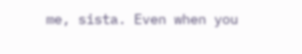me, sista. Even when you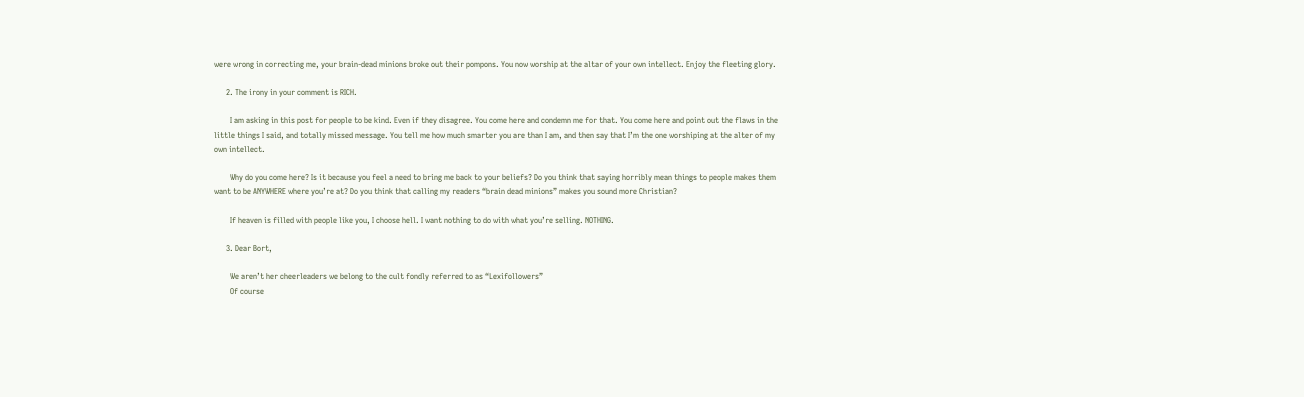were wrong in correcting me, your brain-dead minions broke out their pompons. You now worship at the altar of your own intellect. Enjoy the fleeting glory.

      2. The irony in your comment is RICH.

        I am asking in this post for people to be kind. Even if they disagree. You come here and condemn me for that. You come here and point out the flaws in the little things I said, and totally missed message. You tell me how much smarter you are than I am, and then say that I’m the one worshiping at the alter of my own intellect.

        Why do you come here? Is it because you feel a need to bring me back to your beliefs? Do you think that saying horribly mean things to people makes them want to be ANYWHERE where you’re at? Do you think that calling my readers “brain dead minions” makes you sound more Christian?

        If heaven is filled with people like you, I choose hell. I want nothing to do with what you’re selling. NOTHING.

      3. Dear Bort,

        We aren’t her cheerleaders we belong to the cult fondly referred to as “Lexifollowers”
        Of course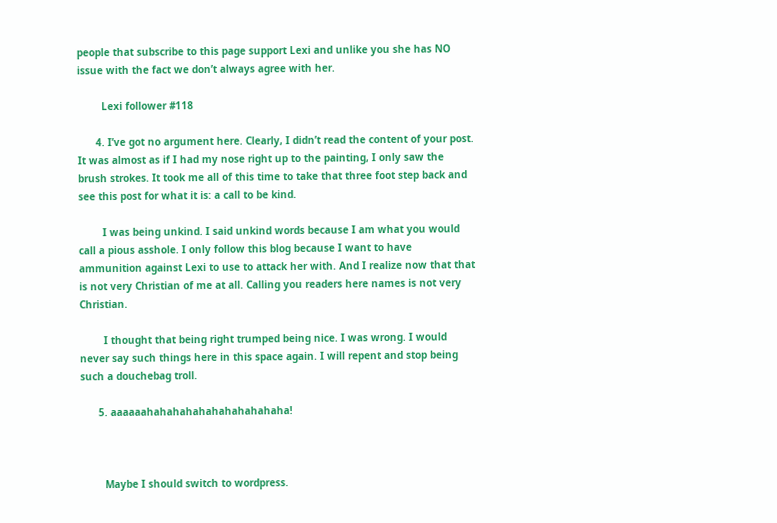people that subscribe to this page support Lexi and unlike you she has NO issue with the fact we don’t always agree with her.

        Lexi follower #118

      4. I’ve got no argument here. Clearly, I didn’t read the content of your post. It was almost as if I had my nose right up to the painting, I only saw the brush strokes. It took me all of this time to take that three foot step back and see this post for what it is: a call to be kind.

        I was being unkind. I said unkind words because I am what you would call a pious asshole. I only follow this blog because I want to have ammunition against Lexi to use to attack her with. And I realize now that that is not very Christian of me at all. Calling you readers here names is not very Christian.

        I thought that being right trumped being nice. I was wrong. I would never say such things here in this space again. I will repent and stop being such a douchebag troll.

      5. aaaaaahahahahahahahahahahaha!



        Maybe I should switch to wordpress.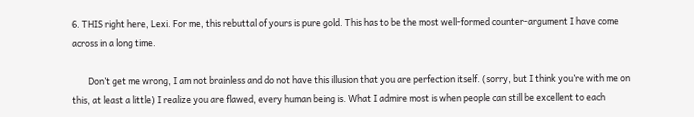6. THIS right here, Lexi. For me, this rebuttal of yours is pure gold. This has to be the most well-formed counter-argument I have come across in a long time.

        Don’t get me wrong, I am not brainless and do not have this illusion that you are perfection itself. (sorry, but I think you’re with me on this, at least a little) I realize you are flawed, every human being is. What I admire most is when people can still be excellent to each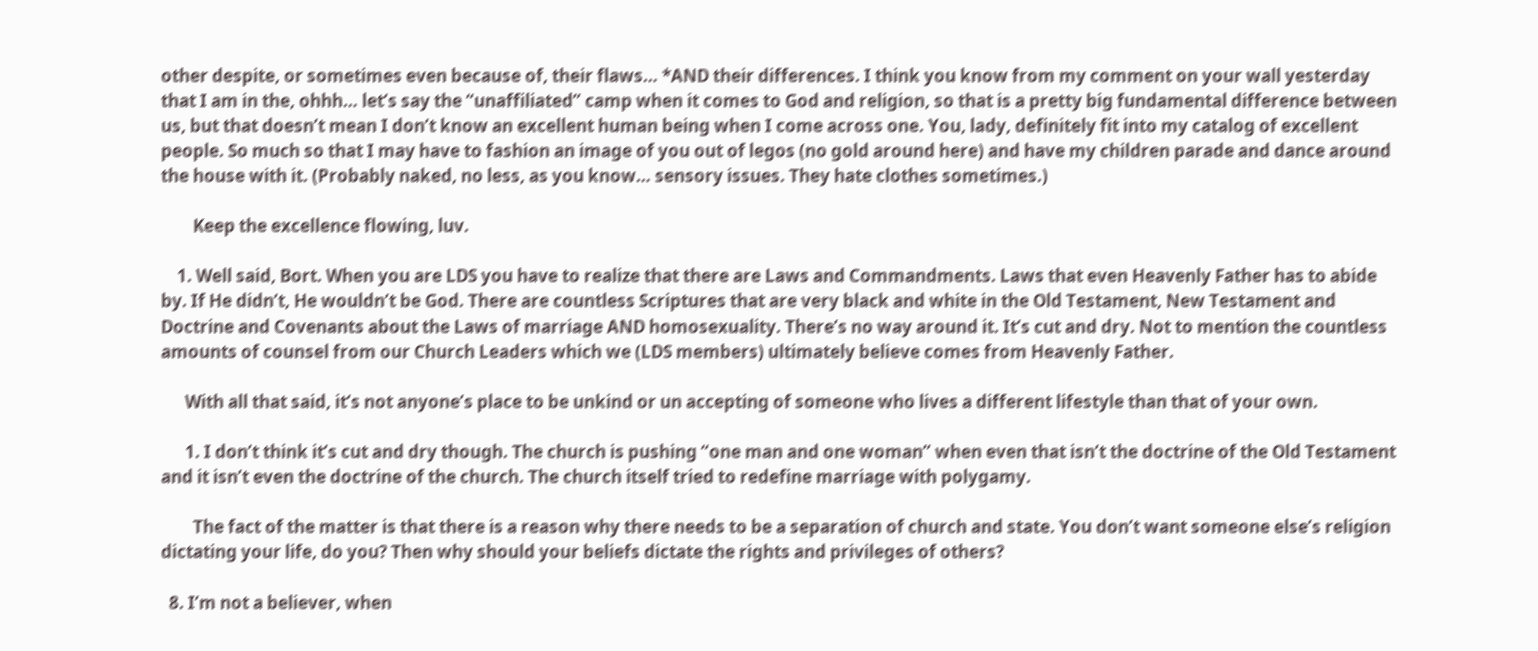other despite, or sometimes even because of, their flaws… *AND their differences. I think you know from my comment on your wall yesterday that I am in the, ohhh… let’s say the “unaffiliated” camp when it comes to God and religion, so that is a pretty big fundamental difference between us, but that doesn’t mean I don’t know an excellent human being when I come across one. You, lady, definitely fit into my catalog of excellent people. So much so that I may have to fashion an image of you out of legos (no gold around here) and have my children parade and dance around the house with it. (Probably naked, no less, as you know… sensory issues. They hate clothes sometimes.)

        Keep the excellence flowing, luv.

    1. Well said, Bort. When you are LDS you have to realize that there are Laws and Commandments. Laws that even Heavenly Father has to abide by. If He didn’t, He wouldn’t be God. There are countless Scriptures that are very black and white in the Old Testament, New Testament and Doctrine and Covenants about the Laws of marriage AND homosexuality. There’s no way around it. It’s cut and dry. Not to mention the countless amounts of counsel from our Church Leaders which we (LDS members) ultimately believe comes from Heavenly Father.

      With all that said, it’s not anyone’s place to be unkind or un accepting of someone who lives a different lifestyle than that of your own.

      1. I don’t think it’s cut and dry though. The church is pushing “one man and one woman” when even that isn’t the doctrine of the Old Testament and it isn’t even the doctrine of the church. The church itself tried to redefine marriage with polygamy.

        The fact of the matter is that there is a reason why there needs to be a separation of church and state. You don’t want someone else’s religion dictating your life, do you? Then why should your beliefs dictate the rights and privileges of others?

  8. I’m not a believer, when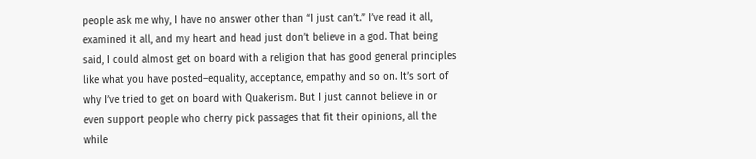people ask me why, I have no answer other than “I just can’t.” I’ve read it all, examined it all, and my heart and head just don’t believe in a god. That being said, I could almost get on board with a religion that has good general principles like what you have posted–equality, acceptance, empathy and so on. It’s sort of why I’ve tried to get on board with Quakerism. But I just cannot believe in or even support people who cherry pick passages that fit their opinions, all the while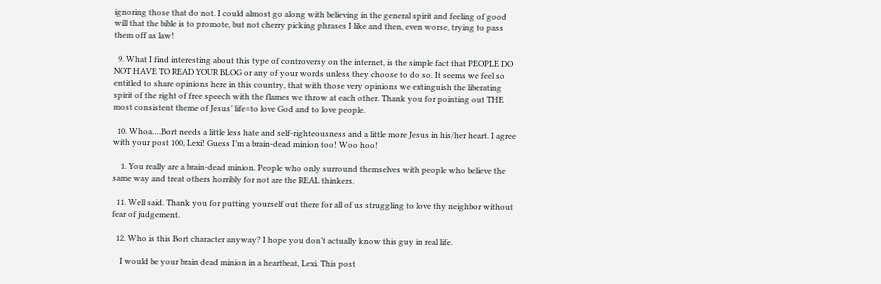ignoring those that do not. I could almost go along with believing in the general spirit and feeling of good will that the bible is to promote, but not cherry picking phrases I like and then, even worse, trying to pass them off as law!

  9. What I find interesting about this type of controversy on the internet, is the simple fact that PEOPLE DO NOT HAVE TO READ YOUR BLOG or any of your words unless they choose to do so. It seems we feel so entitled to share opinions here in this country, that with those very opinions we extinguish the liberating spirit of the right of free speech with the flames we throw at each other. Thank you for pointing out THE most consistent theme of Jesus’ life=to love God and to love people.

  10. Whoa….Bort needs a little less hate and self-righteousness and a little more Jesus in his/her heart. I agree with your post 100, Lexi! Guess I’m a brain-dead minion too! Woo hoo!

    1. You really are a brain-dead minion. People who only surround themselves with people who believe the same way and treat others horribly for not are the REAL thinkers.

  11. Well said. Thank you for putting yourself out there for all of us struggling to love thy neighbor without fear of judgement.

  12. Who is this Bort character anyway? I hope you don’t actually know this guy in real life.

    I would be your brain dead minion in a heartbeat, Lexi. This post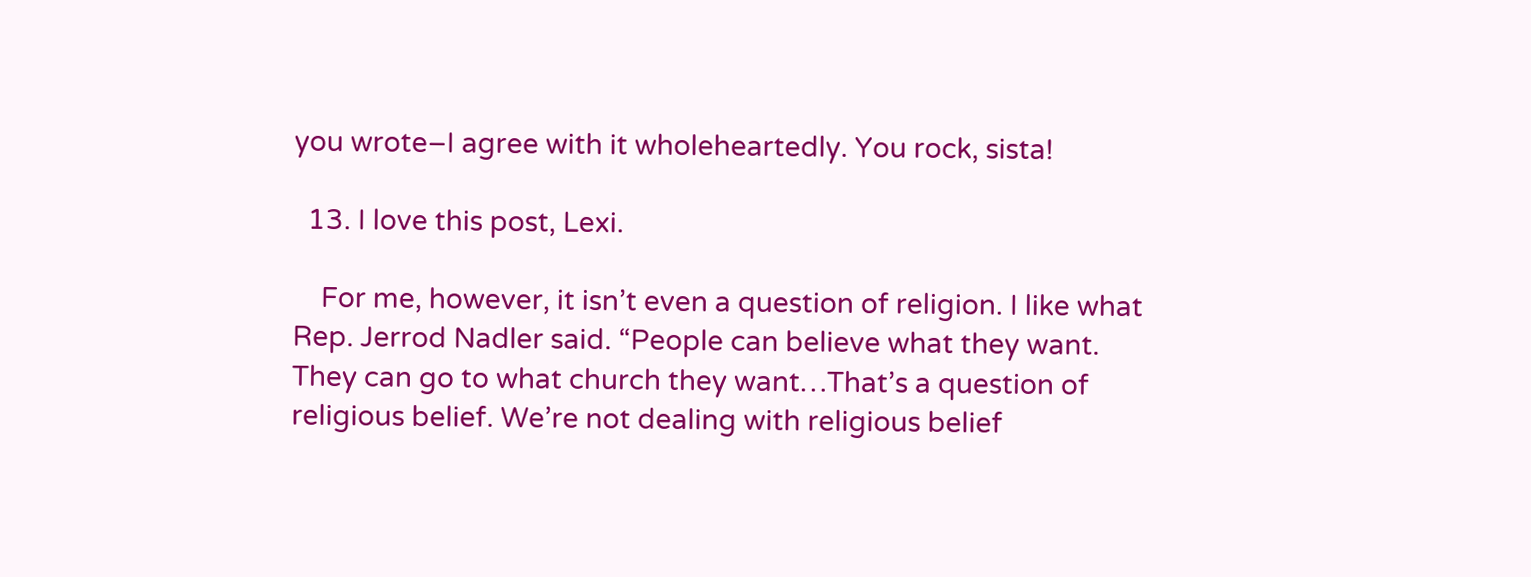you wrote–I agree with it wholeheartedly. You rock, sista!

  13. I love this post, Lexi.

    For me, however, it isn’t even a question of religion. I like what Rep. Jerrod Nadler said. “People can believe what they want. They can go to what church they want…That’s a question of religious belief. We’re not dealing with religious belief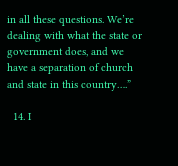in all these questions. We’re dealing with what the state or government does, and we have a separation of church and state in this country….”

  14. I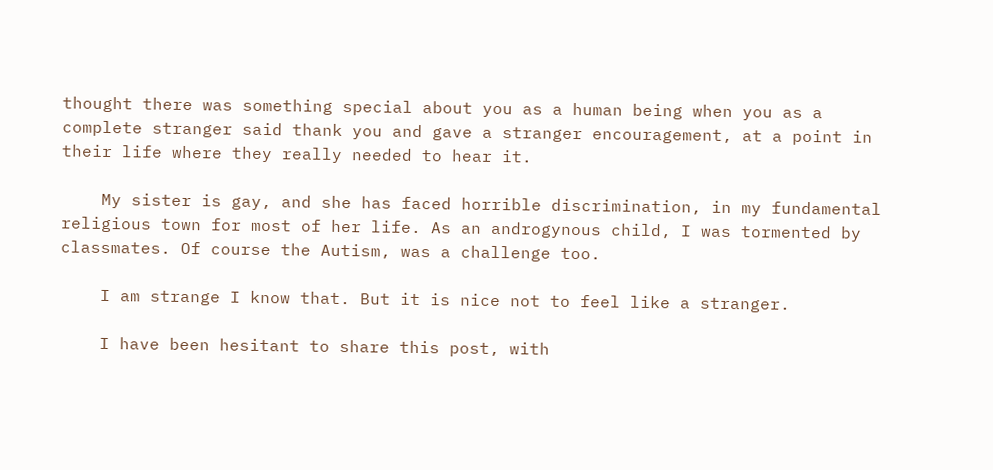thought there was something special about you as a human being when you as a complete stranger said thank you and gave a stranger encouragement, at a point in their life where they really needed to hear it.

    My sister is gay, and she has faced horrible discrimination, in my fundamental religious town for most of her life. As an androgynous child, I was tormented by classmates. Of course the Autism, was a challenge too.

    I am strange I know that. But it is nice not to feel like a stranger.

    I have been hesitant to share this post, with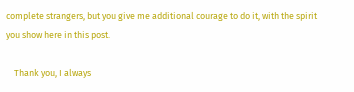complete strangers, but you give me additional courage to do it, with the spirit you show here in this post.

    Thank you, I always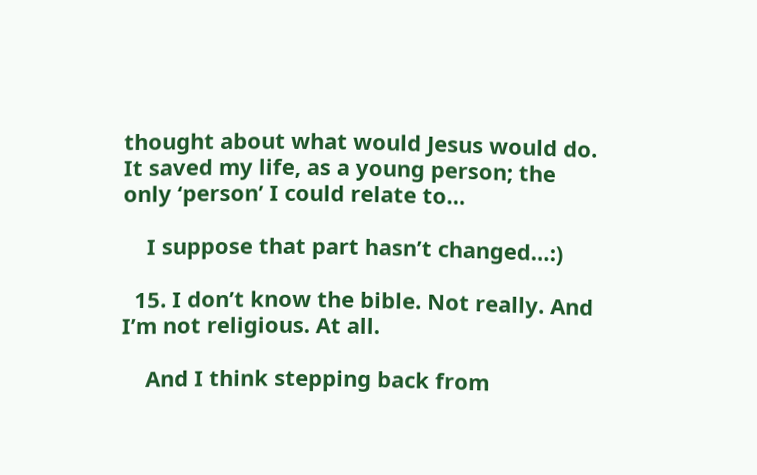thought about what would Jesus would do. It saved my life, as a young person; the only ‘person’ I could relate to…

    I suppose that part hasn’t changed…:)

  15. I don’t know the bible. Not really. And I’m not religious. At all.

    And I think stepping back from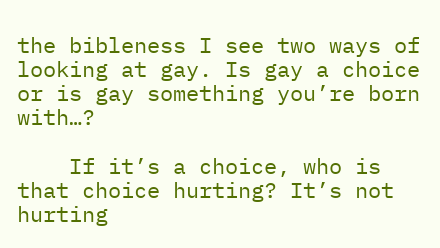the bibleness I see two ways of looking at gay. Is gay a choice or is gay something you’re born with…?

    If it’s a choice, who is that choice hurting? It’s not hurting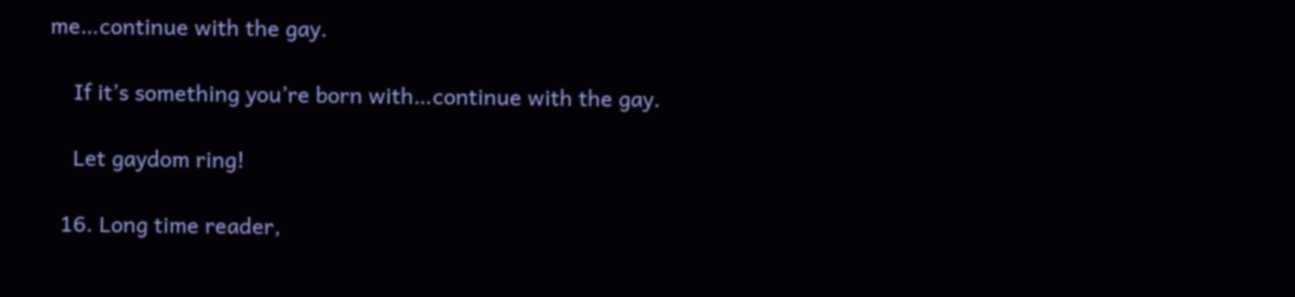me…continue with the gay.

    If it’s something you’re born with…continue with the gay.

    Let gaydom ring!

  16. Long time reader,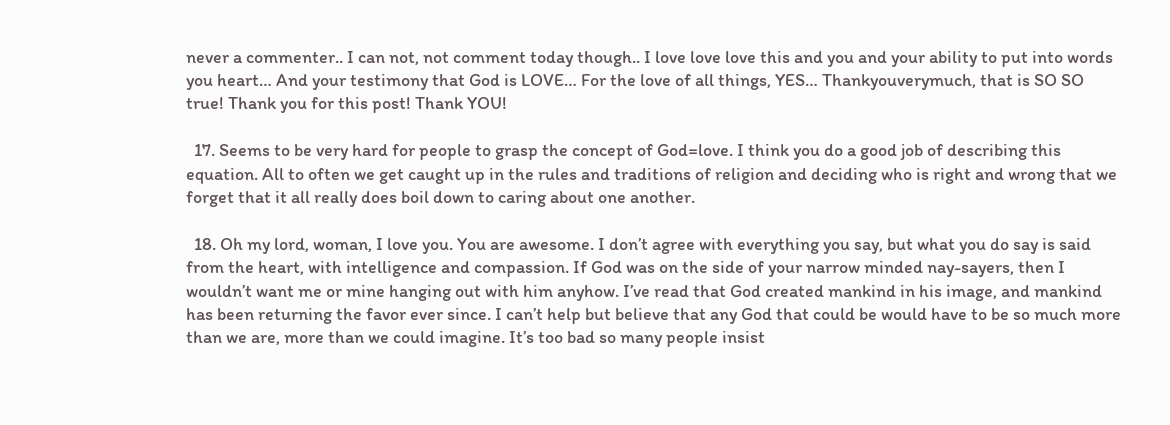never a commenter.. I can not, not comment today though.. I love love love this and you and your ability to put into words you heart… And your testimony that God is LOVE… For the love of all things, YES… Thankyouverymuch, that is SO SO true! Thank you for this post! Thank YOU!

  17. Seems to be very hard for people to grasp the concept of God=love. I think you do a good job of describing this equation. All to often we get caught up in the rules and traditions of religion and deciding who is right and wrong that we forget that it all really does boil down to caring about one another.

  18. Oh my lord, woman, I love you. You are awesome. I don’t agree with everything you say, but what you do say is said from the heart, with intelligence and compassion. If God was on the side of your narrow minded nay-sayers, then I wouldn’t want me or mine hanging out with him anyhow. I’ve read that God created mankind in his image, and mankind has been returning the favor ever since. I can’t help but believe that any God that could be would have to be so much more than we are, more than we could imagine. It’s too bad so many people insist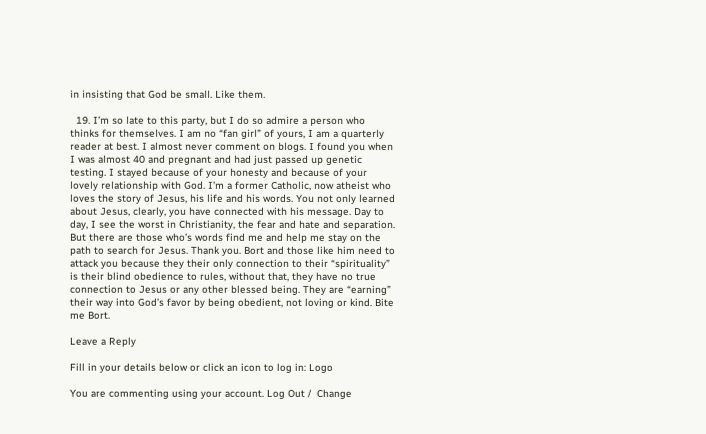in insisting that God be small. Like them.

  19. I’m so late to this party, but I do so admire a person who thinks for themselves. I am no “fan girl” of yours, I am a quarterly reader at best. I almost never comment on blogs. I found you when I was almost 40 and pregnant and had just passed up genetic testing. I stayed because of your honesty and because of your lovely relationship with God. I’m a former Catholic, now atheist who loves the story of Jesus, his life and his words. You not only learned about Jesus, clearly, you have connected with his message. Day to day, I see the worst in Christianity, the fear and hate and separation. But there are those who’s words find me and help me stay on the path to search for Jesus. Thank you. Bort and those like him need to attack you because they their only connection to their “spirituality” is their blind obedience to rules, without that, they have no true connection to Jesus or any other blessed being. They are “earning” their way into God’s favor by being obedient, not loving or kind. Bite me Bort.

Leave a Reply

Fill in your details below or click an icon to log in: Logo

You are commenting using your account. Log Out /  Change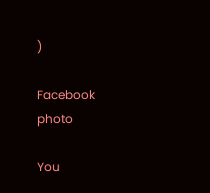)

Facebook photo

You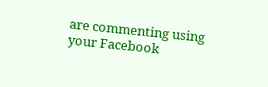are commenting using your Facebook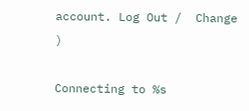account. Log Out /  Change )

Connecting to %s